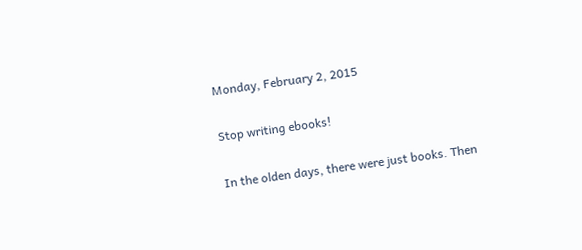Monday, February 2, 2015

Stop writing ebooks!

In the olden days, there were just books. Then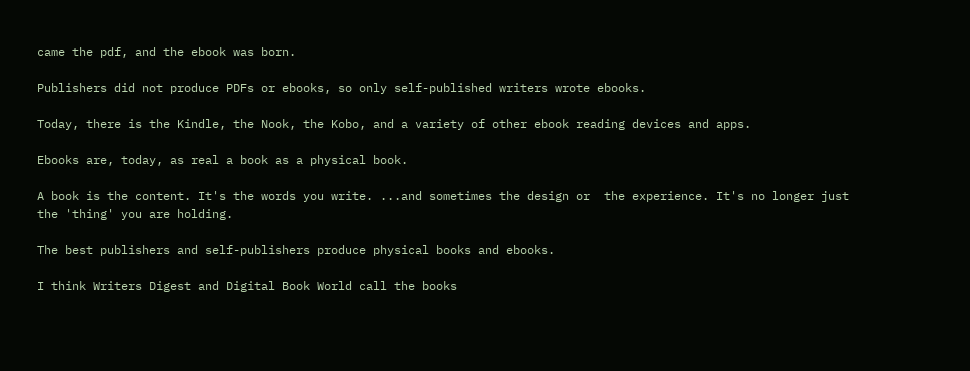came the pdf, and the ebook was born.

Publishers did not produce PDFs or ebooks, so only self-published writers wrote ebooks.

Today, there is the Kindle, the Nook, the Kobo, and a variety of other ebook reading devices and apps.

Ebooks are, today, as real a book as a physical book.

A book is the content. It's the words you write. ...and sometimes the design or  the experience. It's no longer just the 'thing' you are holding.

The best publishers and self-publishers produce physical books and ebooks.

I think Writers Digest and Digital Book World call the books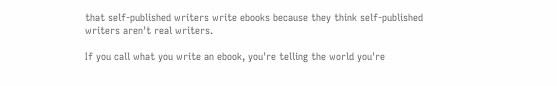that self-published writers write ebooks because they think self-published writers aren't real writers.

If you call what you write an ebook, you're telling the world you're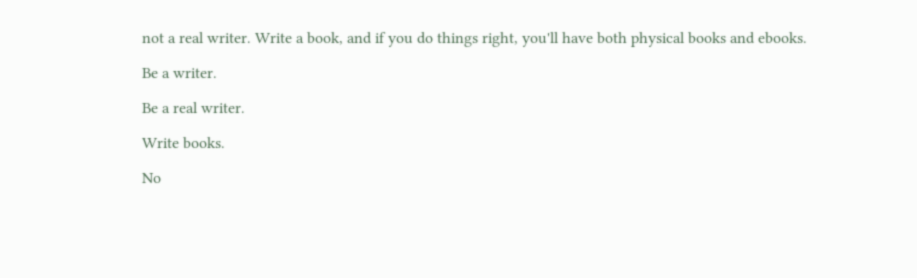not a real writer. Write a book, and if you do things right, you'll have both physical books and ebooks.

Be a writer.

Be a real writer.

Write books.

No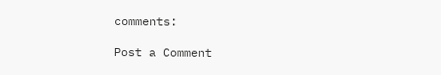comments:

Post a Comment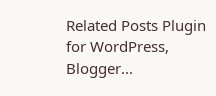Related Posts Plugin for WordPress, Blogger...